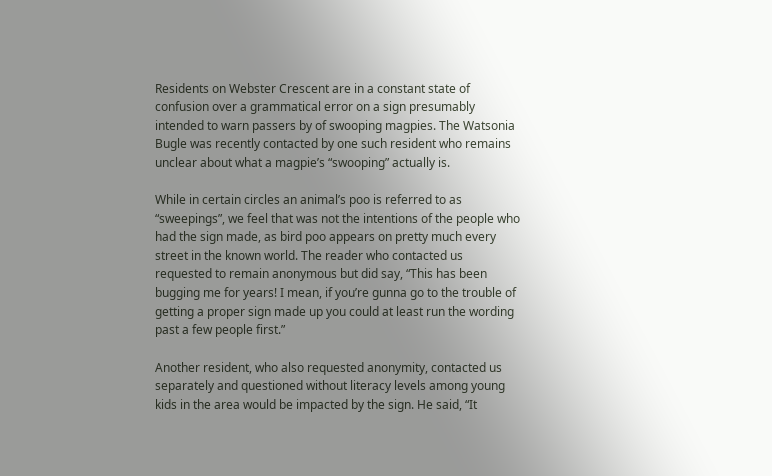Residents on Webster Crescent are in a constant state of confusion over a grammatical error on a sign presumably intended to warn passers by of swooping magpies. The Watsonia Bugle was recently contacted by one such resident who remains unclear about what a magpie’s “swooping” actually is.

While in certain circles an animal’s poo is referred to as “sweepings”, we feel that was not the intentions of the people who had the sign made, as bird poo appears on pretty much every street in the known world. The reader who contacted us requested to remain anonymous but did say, “This has been bugging me for years! I mean, if you’re gunna go to the trouble of getting a proper sign made up you could at least run the wording past a few people first.”

Another resident, who also requested anonymity, contacted us separately and questioned without literacy levels among young kids in the area would be impacted by the sign. He said, “It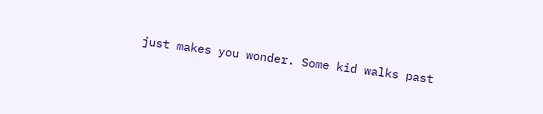just makes you wonder. Some kid walks past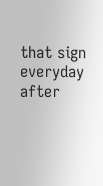that sign everyday after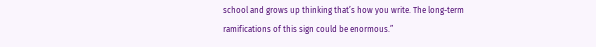school and grows up thinking that’s how you write. The long-term ramifications of this sign could be enormous.”